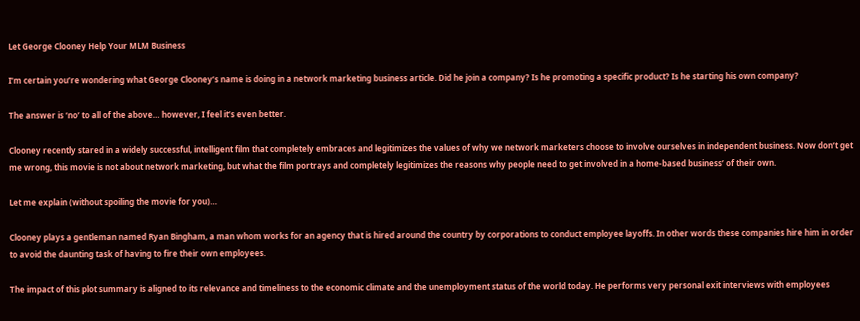Let George Clooney Help Your MLM Business

I’m certain you’re wondering what George Clooney’s name is doing in a network marketing business article. Did he join a company? Is he promoting a specific product? Is he starting his own company?

The answer is ‘no’ to all of the above… however, I feel it’s even better.

Clooney recently stared in a widely successful, intelligent film that completely embraces and legitimizes the values of why we network marketers choose to involve ourselves in independent business. Now don’t get me wrong, this movie is not about network marketing, but what the film portrays and completely legitimizes the reasons why people need to get involved in a home-based business’ of their own.

Let me explain (without spoiling the movie for you)…

Clooney plays a gentleman named Ryan Bingham, a man whom works for an agency that is hired around the country by corporations to conduct employee layoffs. In other words these companies hire him in order to avoid the daunting task of having to fire their own employees.

The impact of this plot summary is aligned to its relevance and timeliness to the economic climate and the unemployment status of the world today. He performs very personal exit interviews with employees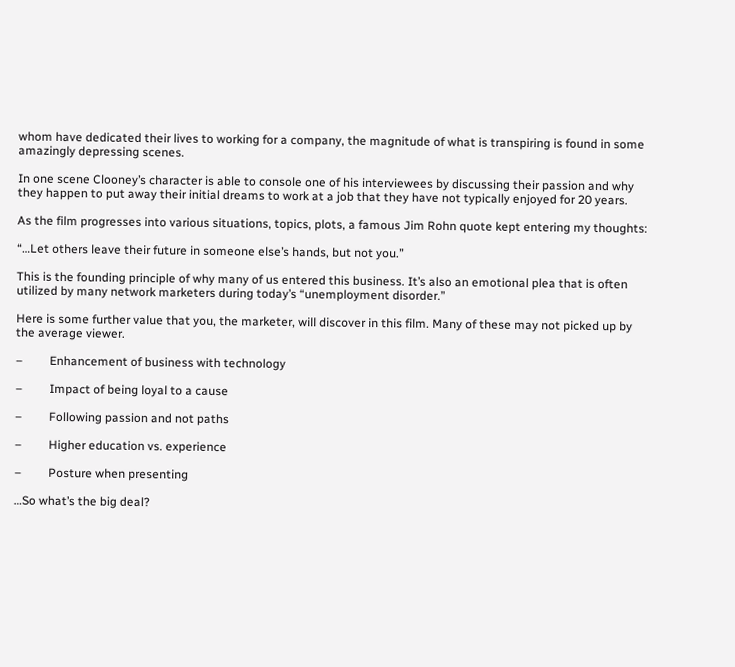whom have dedicated their lives to working for a company, the magnitude of what is transpiring is found in some amazingly depressing scenes.

In one scene Clooney’s character is able to console one of his interviewees by discussing their passion and why they happen to put away their initial dreams to work at a job that they have not typically enjoyed for 20 years.

As the film progresses into various situations, topics, plots, a famous Jim Rohn quote kept entering my thoughts:

“…Let others leave their future in someone else’s hands, but not you.”

This is the founding principle of why many of us entered this business. It’s also an emotional plea that is often utilized by many network marketers during today’s “unemployment disorder.”

Here is some further value that you, the marketer, will discover in this film. Many of these may not picked up by the average viewer.

–         Enhancement of business with technology

–         Impact of being loyal to a cause

–         Following passion and not paths

–         Higher education vs. experience

–         Posture when presenting

…So what’s the big deal?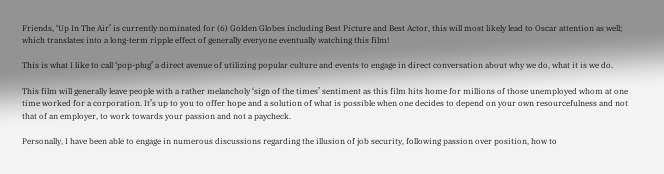Friends, ‘Up In The Air’ is currently nominated for (6) Golden Globes including Best Picture and Best Actor, this will most likely lead to Oscar attention as well; which translates into a long-term ripple effect of generally everyone eventually watching this film!

This is what I like to call ‘pop-plug’ a direct avenue of utilizing popular culture and events to engage in direct conversation about why we do, what it is we do.

This film will generally leave people with a rather melancholy ‘sign of the times’ sentiment as this film hits home for millions of those unemployed whom at one time worked for a corporation. It’s up to you to offer hope and a solution of what is possible when one decides to depend on your own resourcefulness and not that of an employer, to work towards your passion and not a paycheck.

Personally, I have been able to engage in numerous discussions regarding the illusion of job security, following passion over position, how to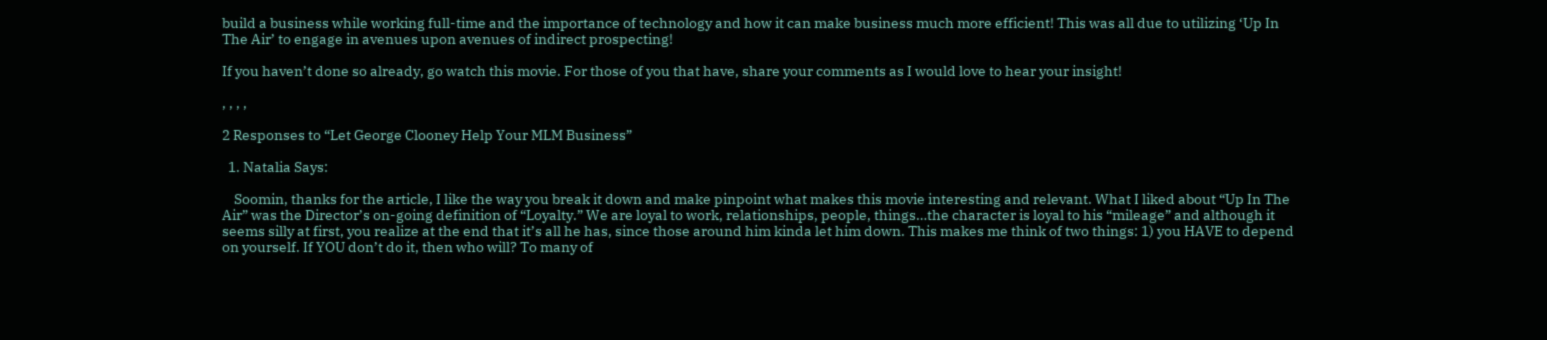build a business while working full-time and the importance of technology and how it can make business much more efficient! This was all due to utilizing ‘Up In The Air’ to engage in avenues upon avenues of indirect prospecting!

If you haven’t done so already, go watch this movie. For those of you that have, share your comments as I would love to hear your insight!

, , , ,

2 Responses to “Let George Clooney Help Your MLM Business”

  1. Natalia Says:

    Soomin, thanks for the article, I like the way you break it down and make pinpoint what makes this movie interesting and relevant. What I liked about “Up In The Air” was the Director’s on-going definition of “Loyalty.” We are loyal to work, relationships, people, things…the character is loyal to his “mileage” and although it seems silly at first, you realize at the end that it’s all he has, since those around him kinda let him down. This makes me think of two things: 1) you HAVE to depend on yourself. If YOU don’t do it, then who will? To many of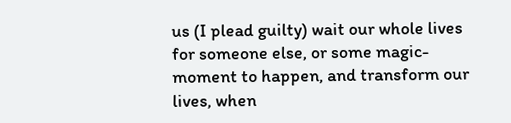us (I plead guilty) wait our whole lives for someone else, or some magic-moment to happen, and transform our lives, when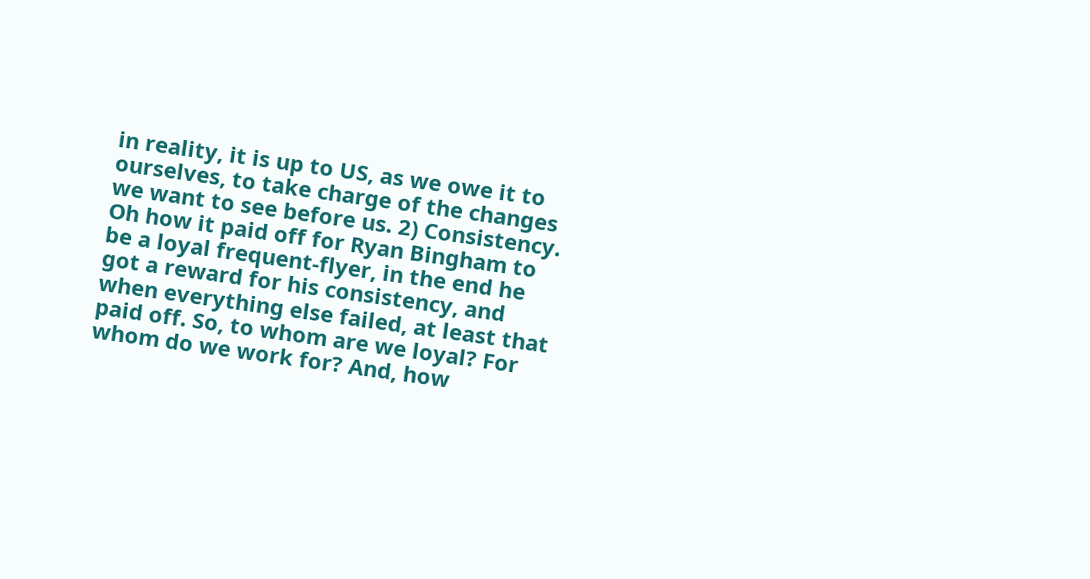in reality, it is up to US, as we owe it to ourselves, to take charge of the changes we want to see before us. 2) Consistency. Oh how it paid off for Ryan Bingham to be a loyal frequent-flyer, in the end he got a reward for his consistency, and when everything else failed, at least that paid off. So, to whom are we loyal? For whom do we work for? And, how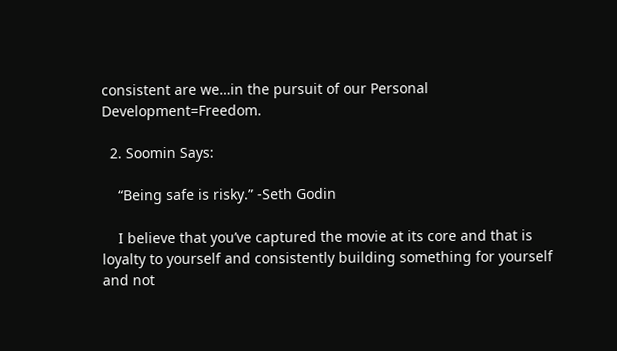consistent are we…in the pursuit of our Personal Development=Freedom.

  2. Soomin Says:

    “Being safe is risky.” -Seth Godin

    I believe that you’ve captured the movie at its core and that is loyalty to yourself and consistently building something for yourself and not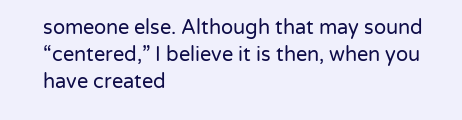someone else. Although that may sound “centered,” I believe it is then, when you have created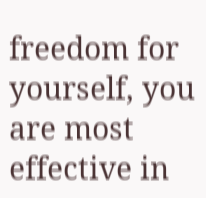freedom for yourself, you are most effective in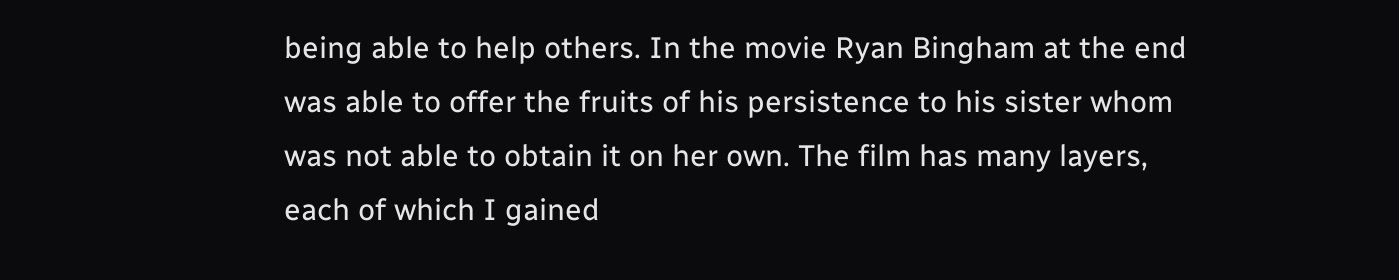being able to help others. In the movie Ryan Bingham at the end was able to offer the fruits of his persistence to his sister whom was not able to obtain it on her own. The film has many layers, each of which I gained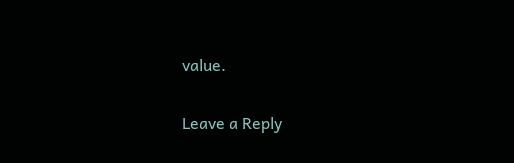value.

Leave a Reply